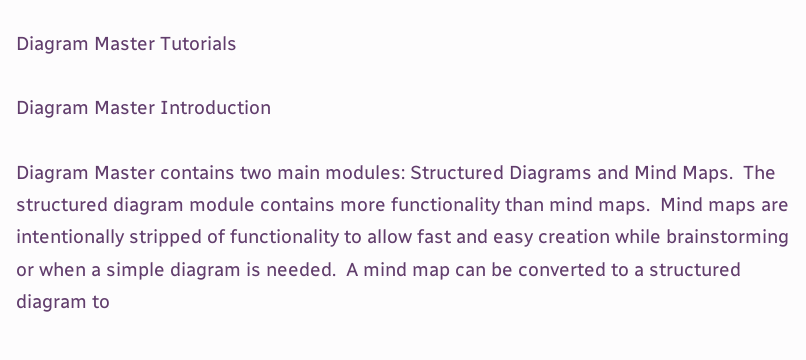Diagram Master Tutorials

Diagram Master Introduction

Diagram Master contains two main modules: Structured Diagrams and Mind Maps.  The structured diagram module contains more functionality than mind maps.  Mind maps are intentionally stripped of functionality to allow fast and easy creation while brainstorming or when a simple diagram is needed.  A mind map can be converted to a structured diagram to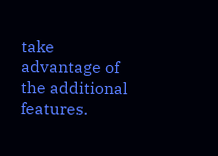take advantage of the additional features.